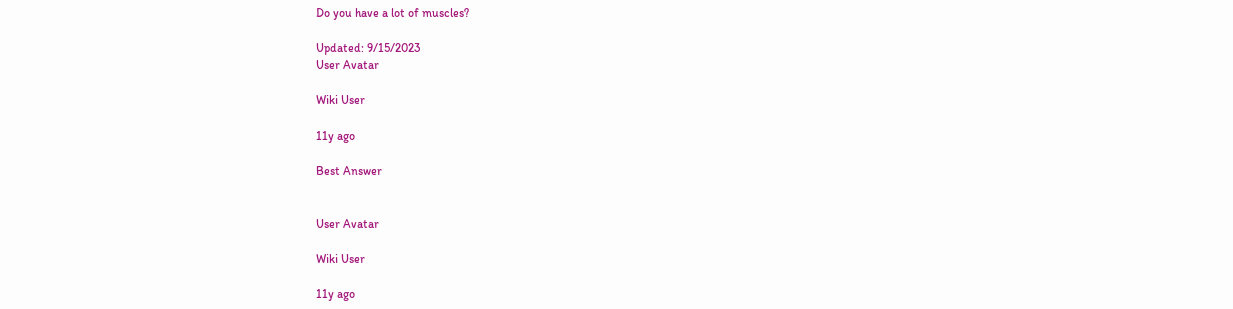Do you have a lot of muscles?

Updated: 9/15/2023
User Avatar

Wiki User

11y ago

Best Answer


User Avatar

Wiki User

11y ago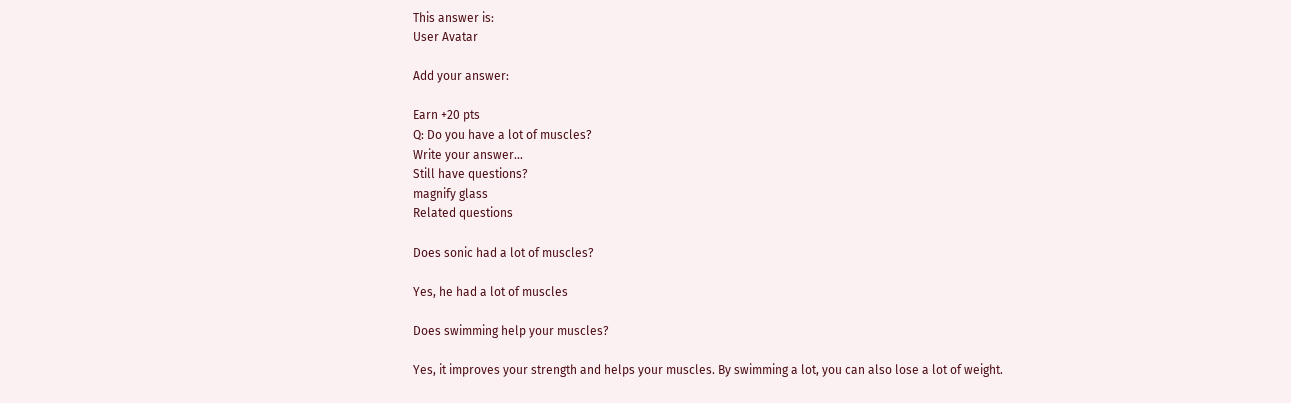This answer is:
User Avatar

Add your answer:

Earn +20 pts
Q: Do you have a lot of muscles?
Write your answer...
Still have questions?
magnify glass
Related questions

Does sonic had a lot of muscles?

Yes, he had a lot of muscles

Does swimming help your muscles?

Yes, it improves your strength and helps your muscles. By swimming a lot, you can also lose a lot of weight.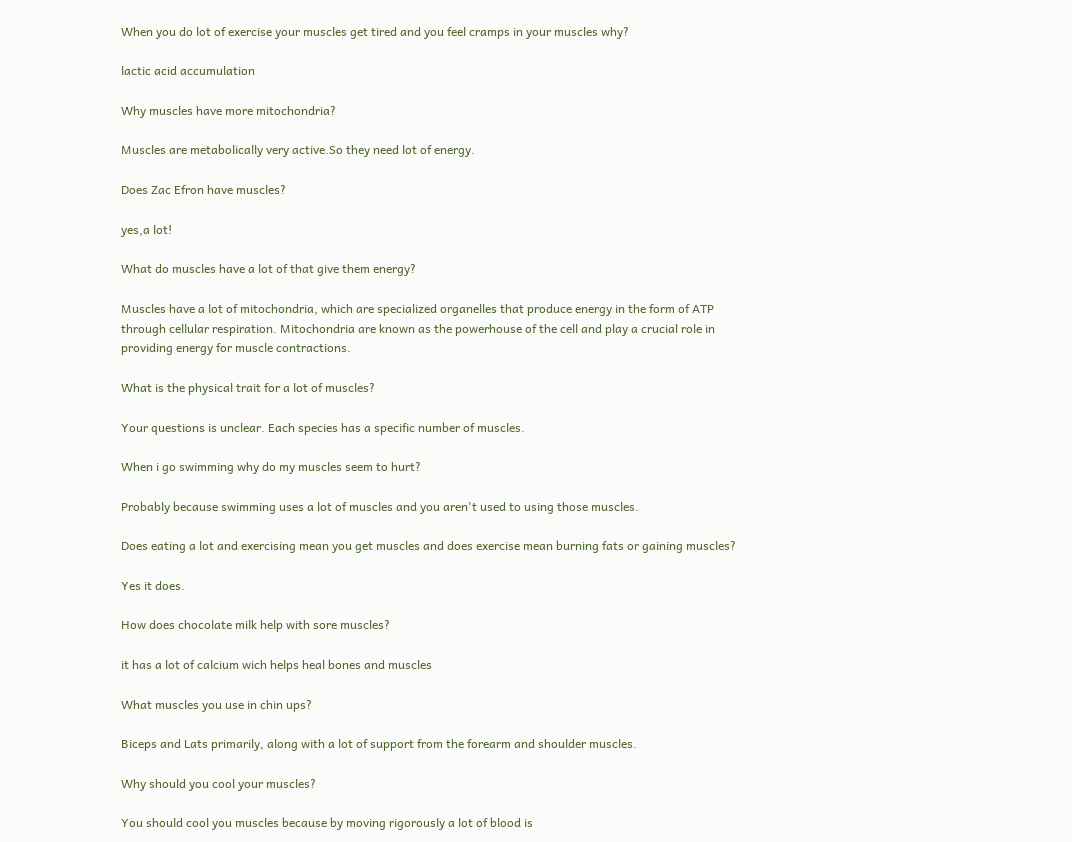When you do lot of exercise your muscles get tired and you feel cramps in your muscles why?

lactic acid accumulation

Why muscles have more mitochondria?

Muscles are metabolically very active.So they need lot of energy.

Does Zac Efron have muscles?

yes,a lot!

What do muscles have a lot of that give them energy?

Muscles have a lot of mitochondria, which are specialized organelles that produce energy in the form of ATP through cellular respiration. Mitochondria are known as the powerhouse of the cell and play a crucial role in providing energy for muscle contractions.

What is the physical trait for a lot of muscles?

Your questions is unclear. Each species has a specific number of muscles.

When i go swimming why do my muscles seem to hurt?

Probably because swimming uses a lot of muscles and you aren't used to using those muscles.

Does eating a lot and exercising mean you get muscles and does exercise mean burning fats or gaining muscles?

Yes it does.

How does chocolate milk help with sore muscles?

it has a lot of calcium wich helps heal bones and muscles

What muscles you use in chin ups?

Biceps and Lats primarily, along with a lot of support from the forearm and shoulder muscles.

Why should you cool your muscles?

You should cool you muscles because by moving rigorously a lot of blood is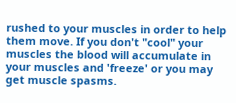rushed to your muscles in order to help them move. If you don't "cool" your muscles the blood will accumulate in your muscles and 'freeze' or you may get muscle spasms.